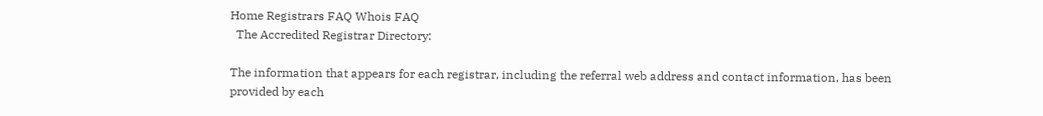Home Registrars FAQ Whois FAQ
  The Accredited Registrar Directory:

The information that appears for each registrar, including the referral web address and contact information, has been provided by each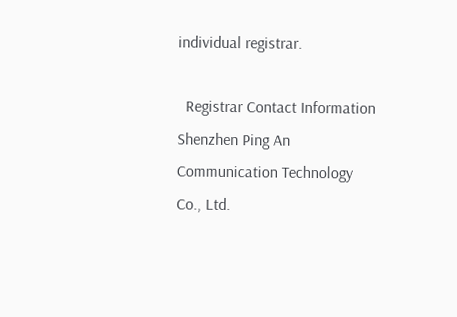individual registrar.

  Registrar Contact Information
Shenzhen Ping An Communication Technology Co., Ltd.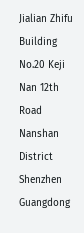Jialian Zhifu Building No.20 Keji Nan 12th Road
Nanshan District
Shenzhen Guangdong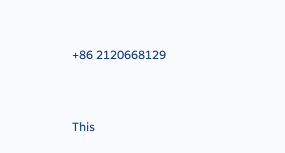+86 2120668129


This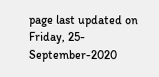page last updated on Friday, 25-September-2020